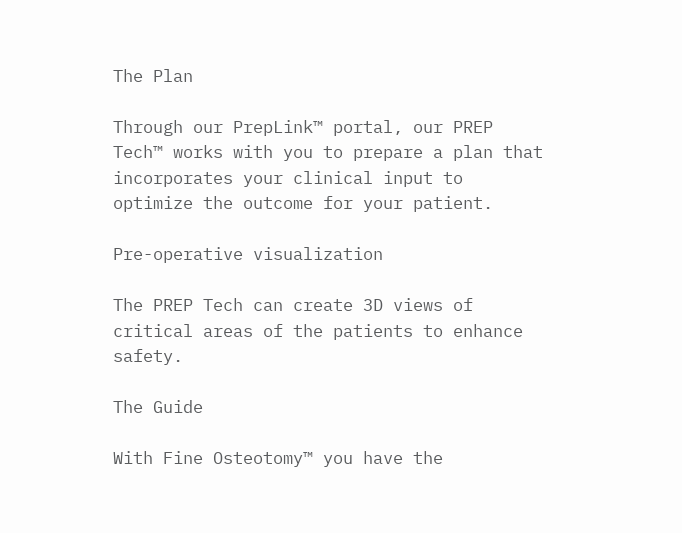The Plan

Through our PrepLink™ portal, our PREP Tech™ works with you to prepare a plan that incorporates your clinical input to optimize the outcome for your patient.

Pre-operative visualization

The PREP Tech can create 3D views of critical areas of the patients to enhance safety.

The Guide

With Fine Osteotomy™ you have the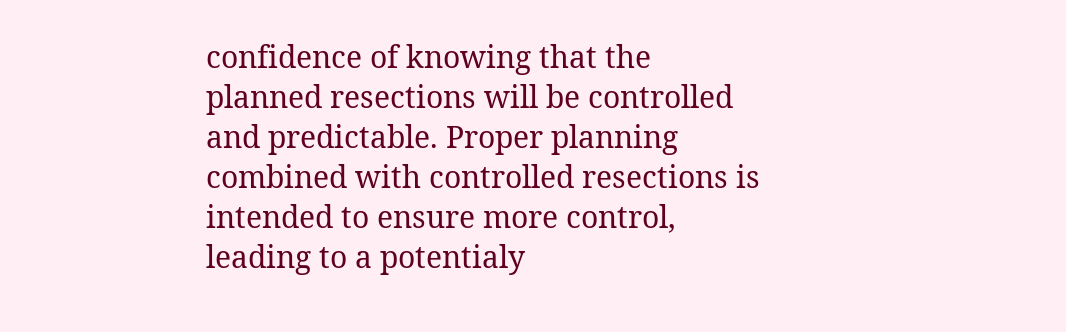confidence of knowing that the planned resections will be controlled and predictable. Proper planning combined with controlled resections is intended to ensure more control, leading to a potentialy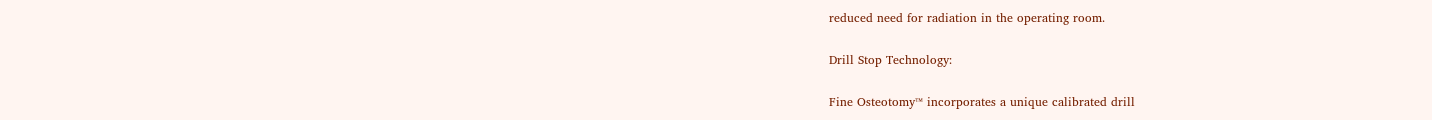reduced need for radiation in the operating room.

Drill Stop Technology:

Fine Osteotomy™ incorporates a unique calibrated drill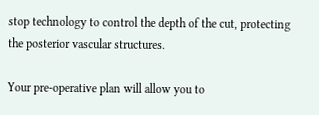stop technology to control the depth of the cut, protecting the posterior vascular structures.

Your pre-operative plan will allow you to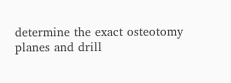determine the exact osteotomy planes and drill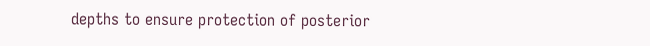depths to ensure protection of posterior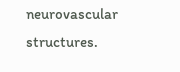neurovascular structures.